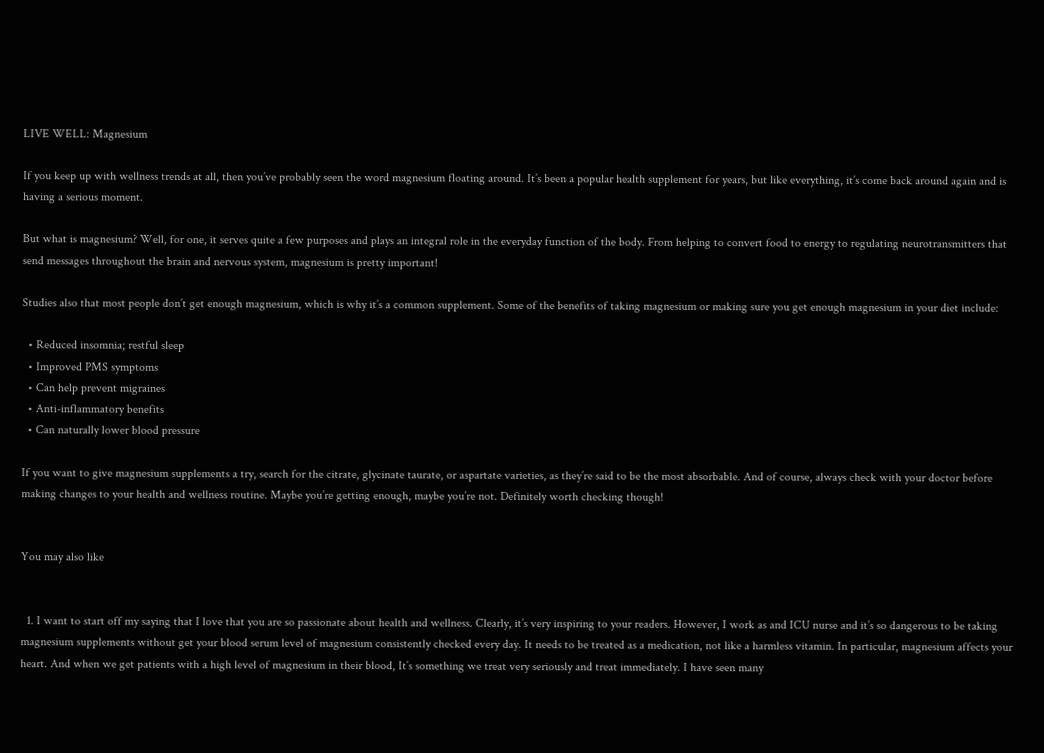LIVE WELL: Magnesium

If you keep up with wellness trends at all, then you’ve probably seen the word magnesium floating around. It’s been a popular health supplement for years, but like everything, it’s come back around again and is having a serious moment.

But what is magnesium? Well, for one, it serves quite a few purposes and plays an integral role in the everyday function of the body. From helping to convert food to energy to regulating neurotransmitters that send messages throughout the brain and nervous system, magnesium is pretty important!

Studies also that most people don’t get enough magnesium, which is why it’s a common supplement. Some of the benefits of taking magnesium or making sure you get enough magnesium in your diet include:

  • Reduced insomnia; restful sleep
  • Improved PMS symptoms
  • Can help prevent migraines
  • Anti-inflammatory benefits
  • Can naturally lower blood pressure

If you want to give magnesium supplements a try, search for the citrate, glycinate taurate, or aspartate varieties, as they’re said to be the most absorbable. And of course, always check with your doctor before making changes to your health and wellness routine. Maybe you’re getting enough, maybe you’re not. Definitely worth checking though!


You may also like


  1. I want to start off my saying that I love that you are so passionate about health and wellness. Clearly, it’s very inspiring to your readers. However, I work as and ICU nurse and it’s so dangerous to be taking magnesium supplements without get your blood serum level of magnesium consistently checked every day. It needs to be treated as a medication, not like a harmless vitamin. In particular, magnesium affects your heart. And when we get patients with a high level of magnesium in their blood, It’s something we treat very seriously and treat immediately. I have seen many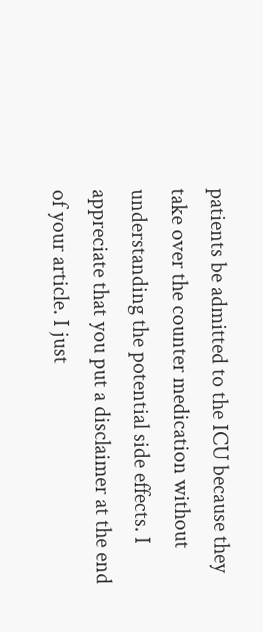patients be admitted to the ICU because they take over the counter medication without understanding the potential side effects. I appreciate that you put a disclaimer at the end of your article. I just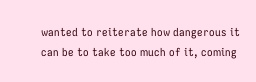wanted to reiterate how dangerous it can be to take too much of it, coming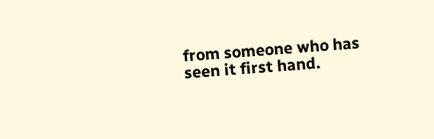from someone who has seen it first hand.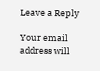Leave a Reply

Your email address will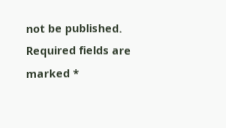not be published. Required fields are marked *